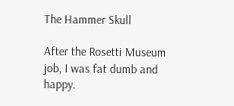The Hammer Skull

After the Rosetti Museum job, I was fat dumb and happy.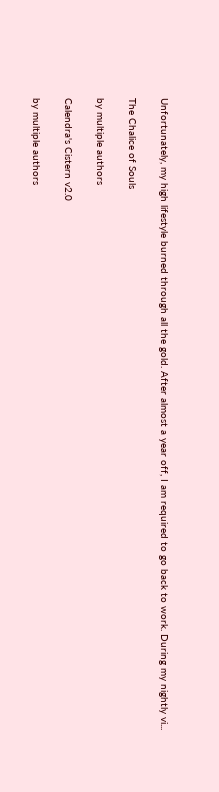Unfortunately, my high lifestyle burned through all the gold. After almost a year off, I am required to go back to work. During my nightly vi...

The Chalice of Souls

by multiple authors

Calendra's Cistern v2.0

by multiple authors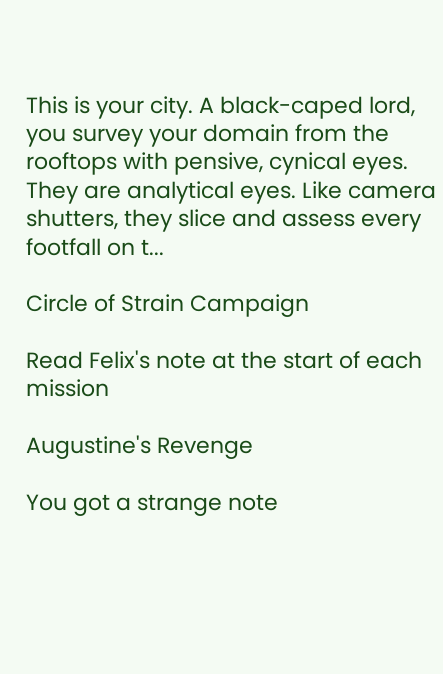This is your city. A black-caped lord, you survey your domain from the rooftops with pensive, cynical eyes. They are analytical eyes. Like camera shutters, they slice and assess every footfall on t...

Circle of Strain Campaign

Read Felix's note at the start of each mission

Augustine's Revenge

You got a strange note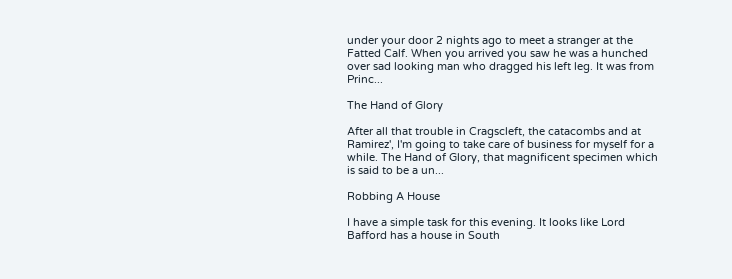under your door 2 nights ago to meet a stranger at the Fatted Calf. When you arrived you saw he was a hunched over sad looking man who dragged his left leg. It was from Princ...

The Hand of Glory

After all that trouble in Cragscleft, the catacombs and at Ramirez', I'm going to take care of business for myself for a while. The Hand of Glory, that magnificent specimen which is said to be a un...

Robbing A House

I have a simple task for this evening. It looks like Lord Bafford has a house in South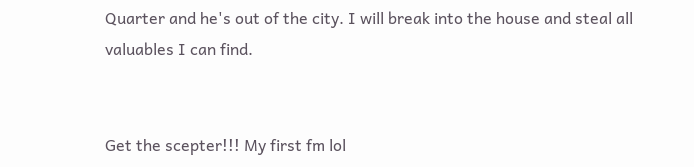Quarter and he's out of the city. I will break into the house and steal all valuables I can find.


Get the scepter!!! My first fm lol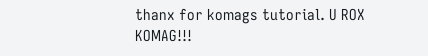thanx for komags tutorial. U ROX KOMAG!!!